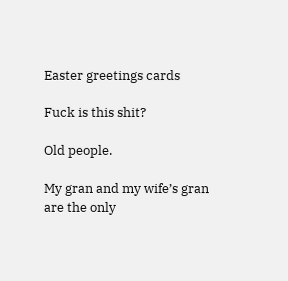Easter greetings cards

Fuck is this shit?

Old people.

My gran and my wife’s gran are the only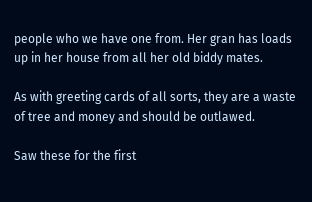people who we have one from. Her gran has loads up in her house from all her old biddy mates.

As with greeting cards of all sorts, they are a waste of tree and money and should be outlawed.

Saw these for the first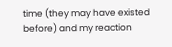time (they may have existed before) and my reaction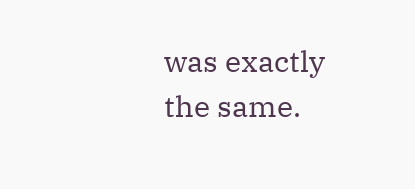was exactly the same.